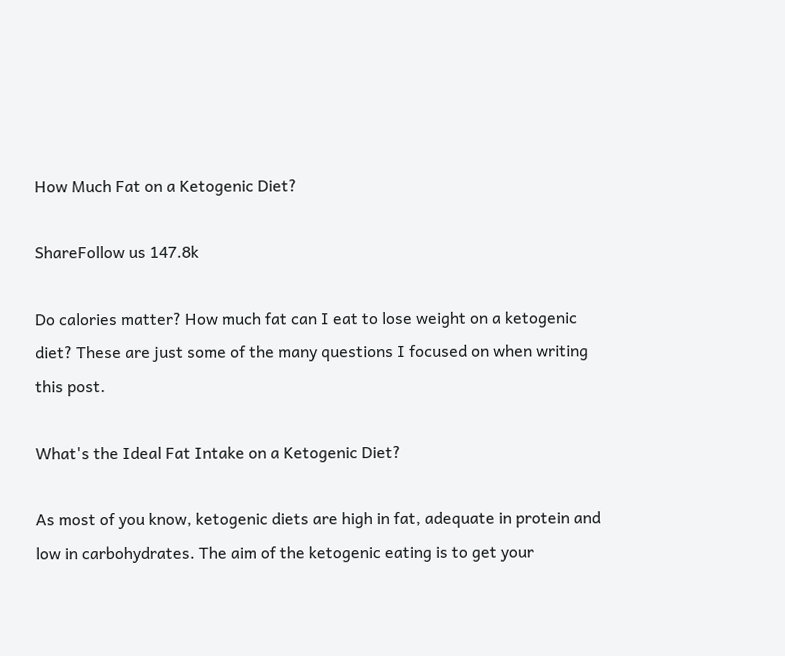How Much Fat on a Ketogenic Diet?

ShareFollow us 147.8k

Do calories matter? How much fat can I eat to lose weight on a ketogenic diet? These are just some of the many questions I focused on when writing this post.

What's the Ideal Fat Intake on a Ketogenic Diet?

As most of you know, ketogenic diets are high in fat, adequate in protein and low in carbohydrates. The aim of the ketogenic eating is to get your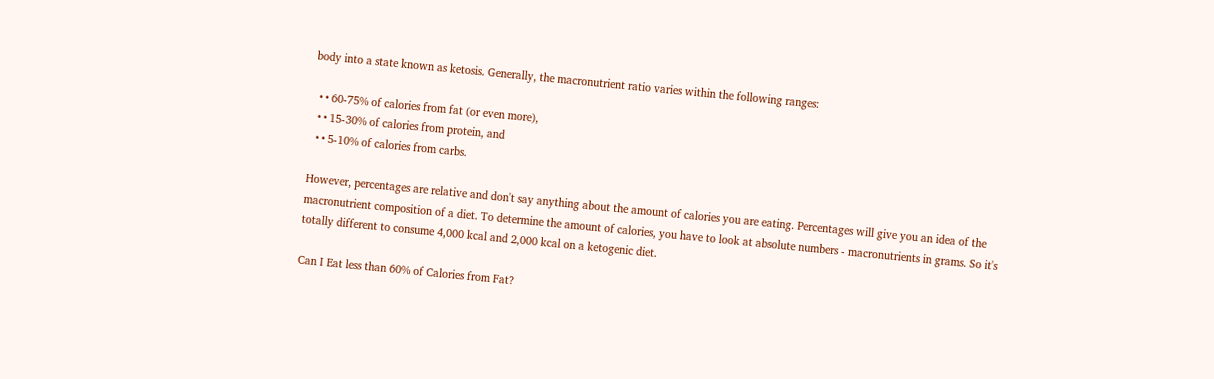body into a state known as ketosis. Generally, the macronutrient ratio varies within the following ranges:

  • • 60-75% of calories from fat (or even more),
  • • 15-30% of calories from protein, and
  • • 5-10% of calories from carbs.

However, percentages are relative and don't say anything about the amount of calories you are eating. Percentages will give you an idea of the macronutrient composition of a diet. To determine the amount of calories, you have to look at absolute numbers - macronutrients in grams. So it's totally different to consume 4,000 kcal and 2,000 kcal on a ketogenic diet.

Can I Eat less than 60% of Calories from Fat?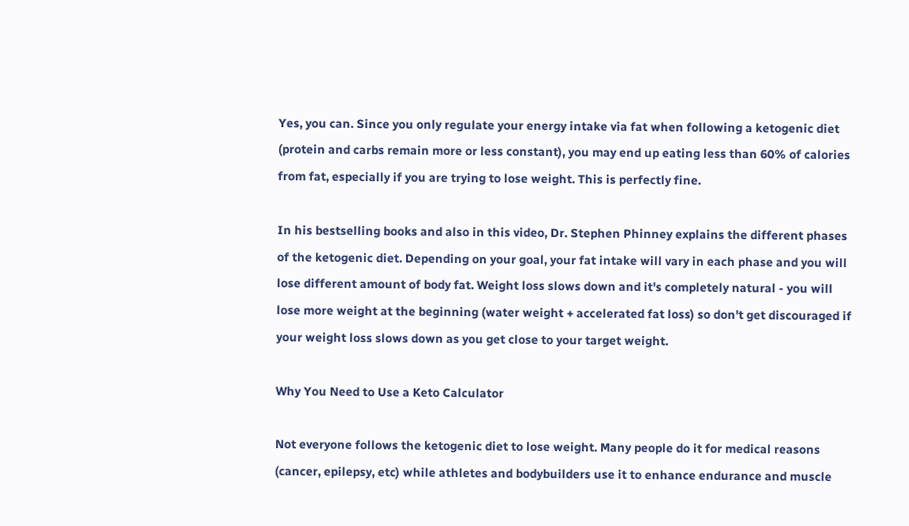Yes, you can. Since you only regulate your energy intake via fat when following a ketogenic diet (protein and carbs remain more or less constant), you may end up eating less than 60% of calories from fat, especially if you are trying to lose weight. This is perfectly fine.

In his bestselling books and also in this video, Dr. Stephen Phinney explains the different phases of the ketogenic diet. Depending on your goal, your fat intake will vary in each phase and you will lose different amount of body fat. Weight loss slows down and it's completely natural - you will lose more weight at the beginning (water weight + accelerated fat loss) so don't get discouraged if your weight loss slows down as you get close to your target weight.

Why You Need to Use a Keto Calculator

Not everyone follows the ketogenic diet to lose weight. Many people do it for medical reasons (cancer, epilepsy, etc) while athletes and bodybuilders use it to enhance endurance and muscle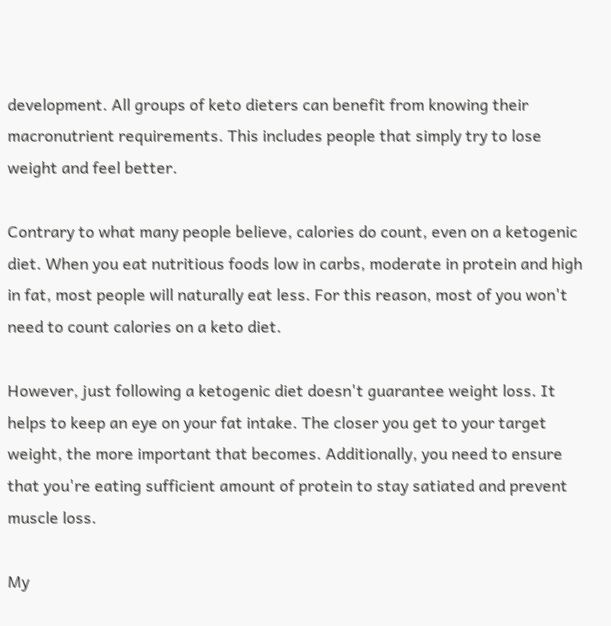development. All groups of keto dieters can benefit from knowing their macronutrient requirements. This includes people that simply try to lose weight and feel better.

Contrary to what many people believe, calories do count, even on a ketogenic diet. When you eat nutritious foods low in carbs, moderate in protein and high in fat, most people will naturally eat less. For this reason, most of you won't need to count calories on a keto diet.

However, just following a ketogenic diet doesn't guarantee weight loss. It helps to keep an eye on your fat intake. The closer you get to your target weight, the more important that becomes. Additionally, you need to ensure that you're eating sufficient amount of protein to stay satiated and prevent muscle loss.

My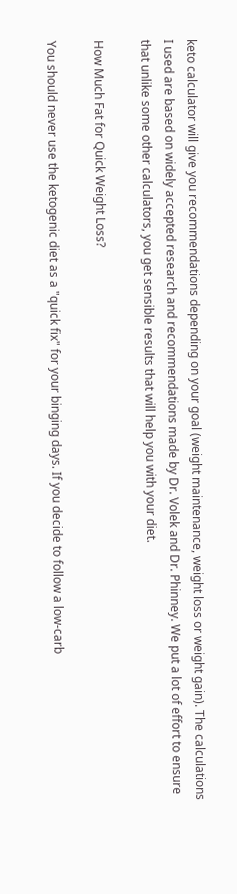keto calculator will give you recommendations depending on your goal (weight maintenance, weight loss or weight gain). The calculations I used are based on widely accepted research and recommendations made by Dr. Volek and Dr. Phinney. We put a lot of effort to ensure that unlike some other calculators, you get sensible results that will help you with your diet.

How Much Fat for Quick Weight Loss?

You should never use the ketogenic diet as a "quick fix" for your binging days. If you decide to follow a low-carb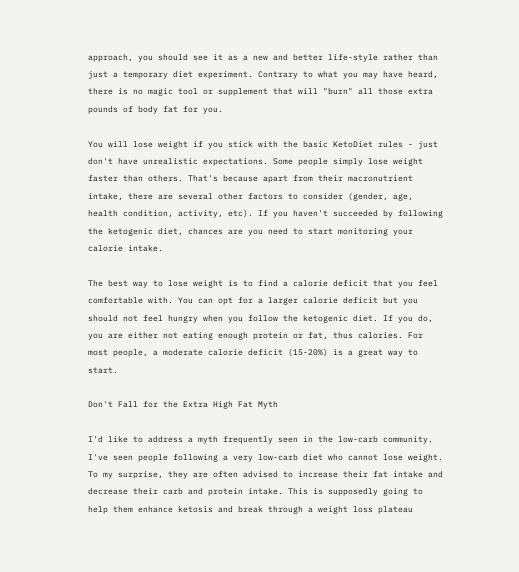approach, you should see it as a new and better life-style rather than just a temporary diet experiment. Contrary to what you may have heard, there is no magic tool or supplement that will "burn" all those extra pounds of body fat for you.

You will lose weight if you stick with the basic KetoDiet rules - just don't have unrealistic expectations. Some people simply lose weight faster than others. That's because apart from their macronutrient intake, there are several other factors to consider (gender, age, health condition, activity, etc). If you haven't succeeded by following the ketogenic diet, chances are you need to start monitoring your calorie intake.

The best way to lose weight is to find a calorie deficit that you feel comfortable with. You can opt for a larger calorie deficit but you should not feel hungry when you follow the ketogenic diet. If you do, you are either not eating enough protein or fat, thus calories. For most people, a moderate calorie deficit (15-20%) is a great way to start.

Don't Fall for the Extra High Fat Myth

I'd like to address a myth frequently seen in the low-carb community. I've seen people following a very low-carb diet who cannot lose weight. To my surprise, they are often advised to increase their fat intake and decrease their carb and protein intake. This is supposedly going to help them enhance ketosis and break through a weight loss plateau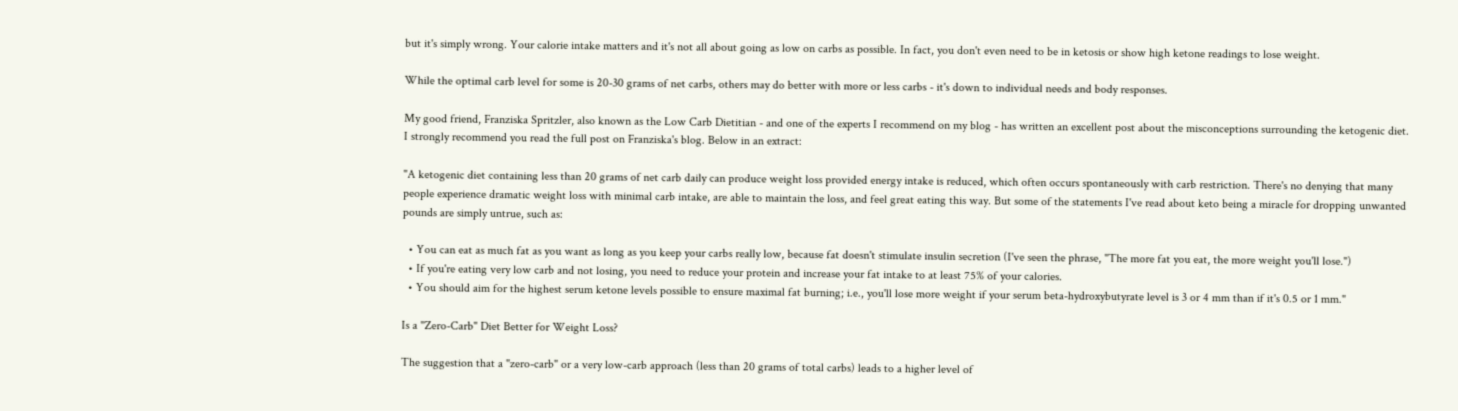but it's simply wrong. Your calorie intake matters and it's not all about going as low on carbs as possible. In fact, you don't even need to be in ketosis or show high ketone readings to lose weight.

While the optimal carb level for some is 20-30 grams of net carbs, others may do better with more or less carbs - it's down to individual needs and body responses.

My good friend, Franziska Spritzler, also known as the Low Carb Dietitian - and one of the experts I recommend on my blog - has written an excellent post about the misconceptions surrounding the ketogenic diet. I strongly recommend you read the full post on Franziska's blog. Below in an extract:

"A ketogenic diet containing less than 20 grams of net carb daily can produce weight loss provided energy intake is reduced, which often occurs spontaneously with carb restriction. There's no denying that many people experience dramatic weight loss with minimal carb intake, are able to maintain the loss, and feel great eating this way. But some of the statements I've read about keto being a miracle for dropping unwanted pounds are simply untrue, such as:

  • You can eat as much fat as you want as long as you keep your carbs really low, because fat doesn't stimulate insulin secretion (I've seen the phrase, "The more fat you eat, the more weight you'll lose.")
  • If you're eating very low carb and not losing, you need to reduce your protein and increase your fat intake to at least 75% of your calories.
  • You should aim for the highest serum ketone levels possible to ensure maximal fat burning; i.e., you'll lose more weight if your serum beta-hydroxybutyrate level is 3 or 4 mm than if it's 0.5 or 1 mm."

Is a "Zero-Carb" Diet Better for Weight Loss?

The suggestion that a "zero-carb" or a very low-carb approach (less than 20 grams of total carbs) leads to a higher level of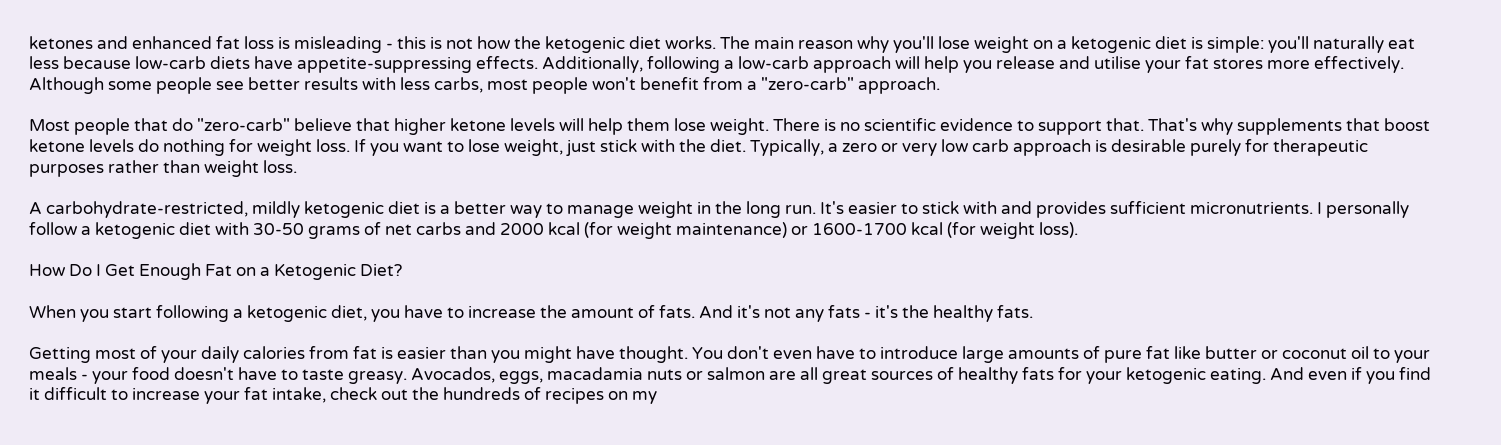ketones and enhanced fat loss is misleading - this is not how the ketogenic diet works. The main reason why you'll lose weight on a ketogenic diet is simple: you'll naturally eat less because low-carb diets have appetite-suppressing effects. Additionally, following a low-carb approach will help you release and utilise your fat stores more effectively. Although some people see better results with less carbs, most people won't benefit from a "zero-carb" approach.

Most people that do "zero-carb" believe that higher ketone levels will help them lose weight. There is no scientific evidence to support that. That's why supplements that boost ketone levels do nothing for weight loss. If you want to lose weight, just stick with the diet. Typically, a zero or very low carb approach is desirable purely for therapeutic purposes rather than weight loss.

A carbohydrate-restricted, mildly ketogenic diet is a better way to manage weight in the long run. It's easier to stick with and provides sufficient micronutrients. I personally follow a ketogenic diet with 30-50 grams of net carbs and 2000 kcal (for weight maintenance) or 1600-1700 kcal (for weight loss).

How Do I Get Enough Fat on a Ketogenic Diet?

When you start following a ketogenic diet, you have to increase the amount of fats. And it's not any fats - it's the healthy fats.

Getting most of your daily calories from fat is easier than you might have thought. You don't even have to introduce large amounts of pure fat like butter or coconut oil to your meals - your food doesn't have to taste greasy. Avocados, eggs, macadamia nuts or salmon are all great sources of healthy fats for your ketogenic eating. And even if you find it difficult to increase your fat intake, check out the hundreds of recipes on my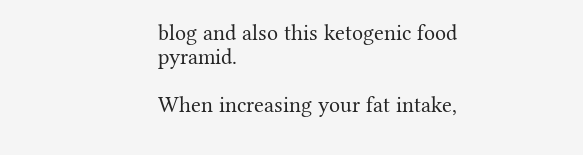blog and also this ketogenic food pyramid.

When increasing your fat intake,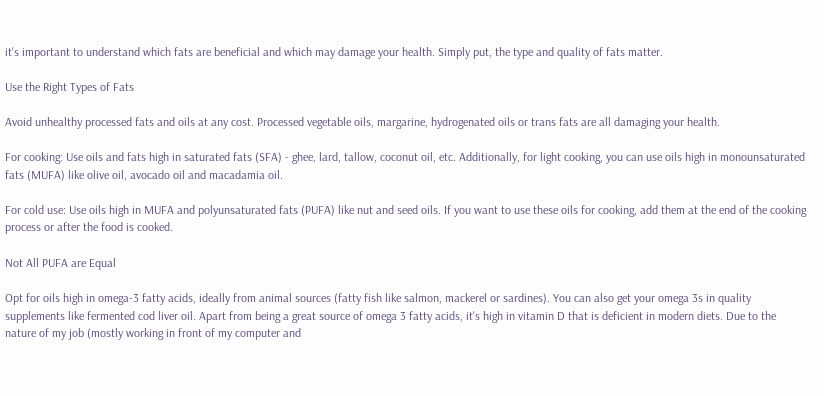it's important to understand which fats are beneficial and which may damage your health. Simply put, the type and quality of fats matter.

Use the Right Types of Fats

Avoid unhealthy processed fats and oils at any cost. Processed vegetable oils, margarine, hydrogenated oils or trans fats are all damaging your health.

For cooking: Use oils and fats high in saturated fats (SFA) - ghee, lard, tallow, coconut oil, etc. Additionally, for light cooking, you can use oils high in monounsaturated fats (MUFA) like olive oil, avocado oil and macadamia oil.

For cold use: Use oils high in MUFA and polyunsaturated fats (PUFA) like nut and seed oils. If you want to use these oils for cooking, add them at the end of the cooking process or after the food is cooked.

Not All PUFA are Equal

Opt for oils high in omega-3 fatty acids, ideally from animal sources (fatty fish like salmon, mackerel or sardines). You can also get your omega 3s in quality supplements like fermented cod liver oil. Apart from being a great source of omega 3 fatty acids, it's high in vitamin D that is deficient in modern diets. Due to the nature of my job (mostly working in front of my computer and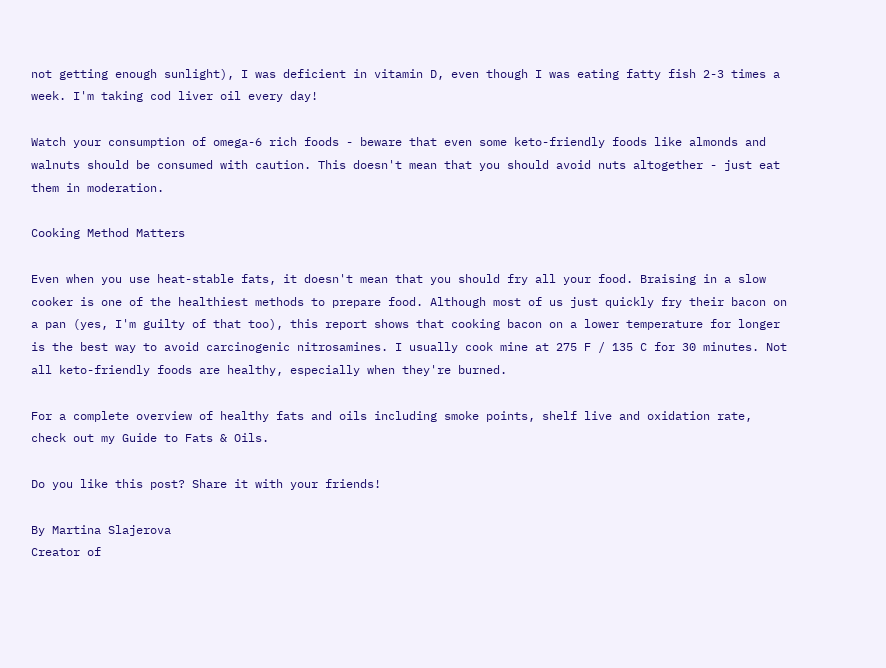not getting enough sunlight), I was deficient in vitamin D, even though I was eating fatty fish 2-3 times a week. I'm taking cod liver oil every day!

Watch your consumption of omega-6 rich foods - beware that even some keto-friendly foods like almonds and walnuts should be consumed with caution. This doesn't mean that you should avoid nuts altogether - just eat them in moderation.

Cooking Method Matters

Even when you use heat-stable fats, it doesn't mean that you should fry all your food. Braising in a slow cooker is one of the healthiest methods to prepare food. Although most of us just quickly fry their bacon on a pan (yes, I'm guilty of that too), this report shows that cooking bacon on a lower temperature for longer is the best way to avoid carcinogenic nitrosamines. I usually cook mine at 275 F / 135 C for 30 minutes. Not all keto-friendly foods are healthy, especially when they're burned.

For a complete overview of healthy fats and oils including smoke points, shelf live and oxidation rate, check out my Guide to Fats & Oils.

Do you like this post? Share it with your friends!

By Martina Slajerova
Creator of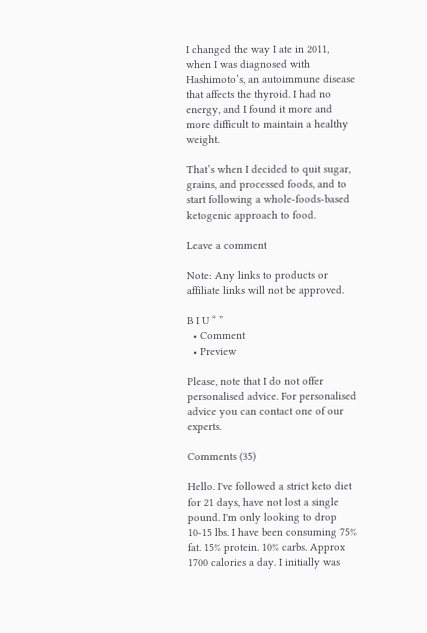I changed the way I ate in 2011, when I was diagnosed with Hashimoto’s, an autoimmune disease that affects the thyroid. I had no energy, and I found it more and more difficult to maintain a healthy weight.

That’s when I decided to quit sugar, grains, and processed foods, and to start following a whole-foods-based ketogenic approach to food.

Leave a comment

Note: Any links to products or affiliate links will not be approved.

B I U “ ”
  • Comment
  • Preview

Please, note that I do not offer personalised advice. For personalised advice you can contact one of our experts.

Comments (35)

Hello. I've followed a strict keto diet for 21 days, have not lost a single pound. I'm only looking to drop 10-15 lbs. I have been consuming 75% fat. 15% protein. 10% carbs. Approx 1700 calories a day. I initially was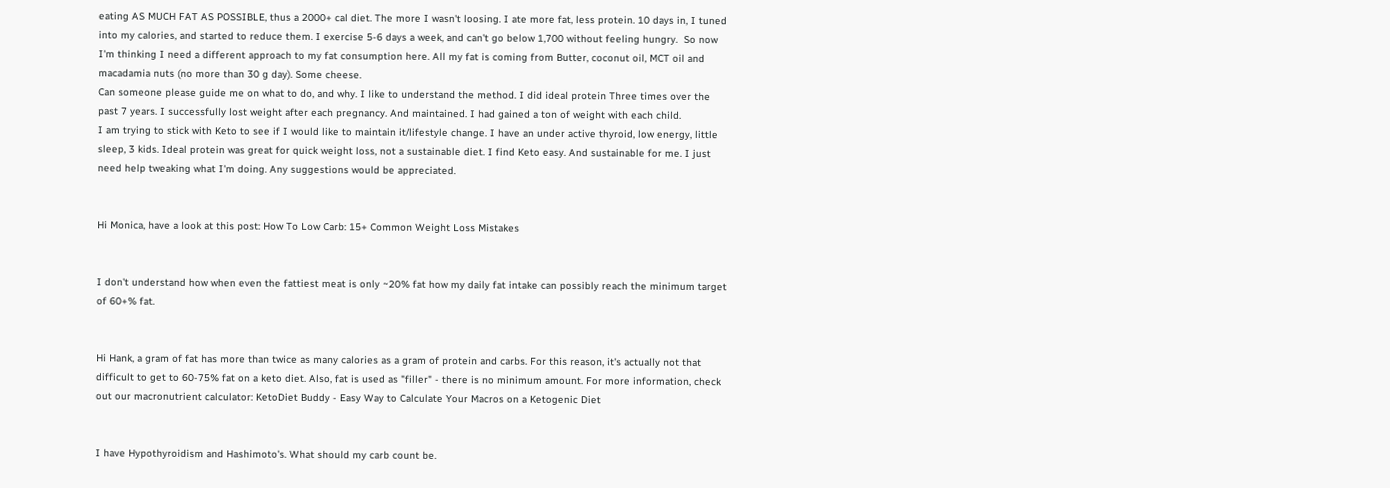eating AS MUCH FAT AS POSSIBLE, thus a 2000+ cal diet. The more I wasn't loosing. I ate more fat, less protein. 10 days in, I tuned into my calories, and started to reduce them. I exercise 5-6 days a week, and can't go below 1,700 without feeling hungry.  So now I'm thinking I need a different approach to my fat consumption here. All my fat is coming from Butter, coconut oil, MCT oil and macadamia nuts (no more than 30 g day). Some cheese.
Can someone please guide me on what to do, and why. I like to understand the method. I did ideal protein Three times over the past 7 years. I successfully lost weight after each pregnancy. And maintained. I had gained a ton of weight with each child.
I am trying to stick with Keto to see if I would like to maintain it/lifestyle change. I have an under active thyroid, low energy, little sleep, 3 kids. Ideal protein was great for quick weight loss, not a sustainable diet. I find Keto easy. And sustainable for me. I just need help tweaking what I'm doing. Any suggestions would be appreciated.


Hi Monica, have a look at this post: How To Low Carb: 15+ Common Weight Loss Mistakes


I don't understand how when even the fattiest meat is only ~20% fat how my daily fat intake can possibly reach the minimum target of 60+% fat.


Hi Hank, a gram of fat has more than twice as many calories as a gram of protein and carbs. For this reason, it's actually not that difficult to get to 60-75% fat on a keto diet. Also, fat is used as "filler" - there is no minimum amount. For more information, check out our macronutrient calculator: KetoDiet Buddy - Easy Way to Calculate Your Macros on a Ketogenic Diet


I have Hypothyroidism and Hashimoto's. What should my carb count be.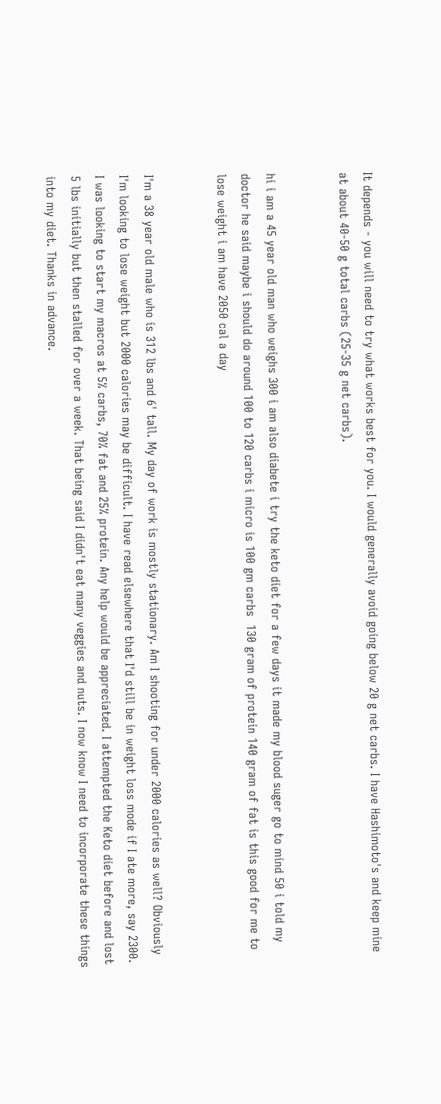It depends - you will need to try what works best for you. I would generally avoid going below 20 g net carbs. I have Hashimoto's and keep mine at about 40-50 g total carbs (25-35 g net carbs).


hi i am a 45 year old man who weighs 300 i am also diabete i try the keto diet for a few days it made my blood suger go to mind 50 i told my doctor he said maybe i should do around 100 to 120 carbs i micro is 100 gm carbs  130 gram of protein 140 gram of fat is this good for me to lose weight i am have 2050 cal a day


I'm a 38 year old male who is 312 lbs and 6' tall. My day of work is mostly stationary. Am I shooting for under 2000 calories as well? Obviously I'm looking to lose weight but 2000 calories may be difficult. I have read elsewhere that I'd still be in weight loss mode if I ate more, say 2300. I was looking to start my macros at 5% carbs, 70% fat and 25% protein. Any help would be appreciated. I attempted the Keto diet before and lost 5 lbs initially but then stalled for over a week. That being said I didn't eat many veggies and nuts. I now know I need to incorporate these things into my diet. Thanks in advance.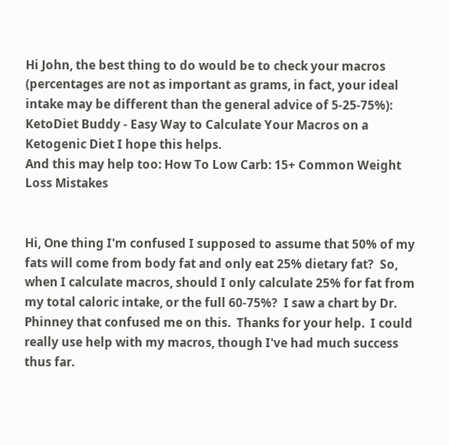Hi John, the best thing to do would be to check your macros (percentages are not as important as grams, in fact, your ideal intake may be different than the general advice of 5-25-75%): KetoDiet Buddy - Easy Way to Calculate Your Macros on a Ketogenic Diet I hope this helps.
And this may help too: How To Low Carb: 15+ Common Weight Loss Mistakes


Hi, One thing I'm confused I supposed to assume that 50% of my fats will come from body fat and only eat 25% dietary fat?  So, when I calculate macros, should I only calculate 25% for fat from my total caloric intake, or the full 60-75%?  I saw a chart by Dr. Phinney that confused me on this.  Thanks for your help.  I could really use help with my macros, though I've had much success thus far.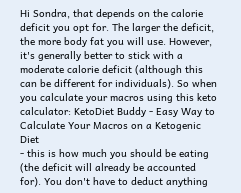Hi Sondra, that depends on the calorie deficit you opt for. The larger the deficit, the more body fat you will use. However, it's generally better to stick with a moderate calorie deficit (although this can be different for individuals). So when you calculate your macros using this keto calculator: KetoDiet Buddy - Easy Way to Calculate Your Macros on a Ketogenic Diet
- this is how much you should be eating (the deficit will already be accounted for). You don't have to deduct anything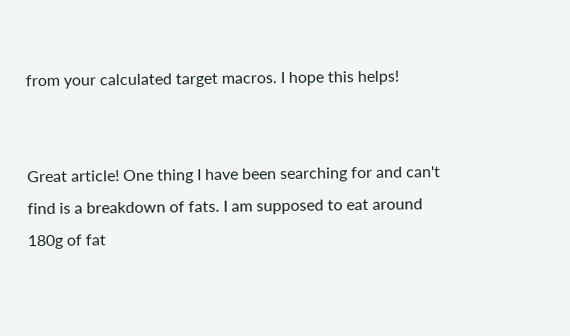from your calculated target macros. I hope this helps!


Great article! One thing I have been searching for and can't find is a breakdown of fats. I am supposed to eat around 180g of fat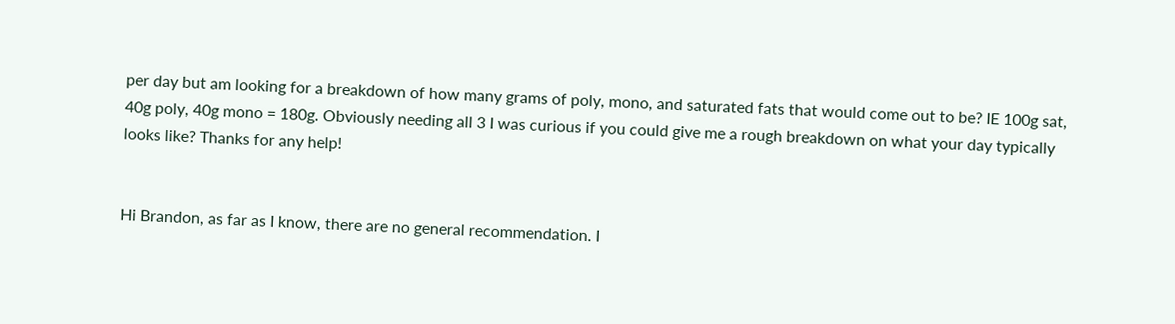per day but am looking for a breakdown of how many grams of poly, mono, and saturated fats that would come out to be? IE 100g sat, 40g poly, 40g mono = 180g. Obviously needing all 3 I was curious if you could give me a rough breakdown on what your day typically looks like? Thanks for any help!


Hi Brandon, as far as I know, there are no general recommendation. I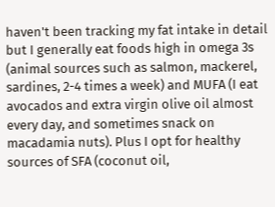haven't been tracking my fat intake in detail but I generally eat foods high in omega 3s (animal sources such as salmon, mackerel, sardines, 2-4 times a week) and MUFA (I eat avocados and extra virgin olive oil almost every day, and sometimes snack on macadamia nuts). Plus I opt for healthy sources of SFA (coconut oil,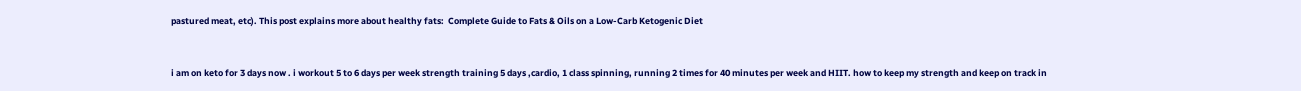pastured meat, etc). This post explains more about healthy fats:  Complete Guide to Fats & Oils on a Low-Carb Ketogenic Diet


i am on keto for 3 days now . i workout 5 to 6 days per week strength training 5 days ,cardio, 1 class spinning, running 2 times for 40 minutes per week and HIIT. how to keep my strength and keep on track in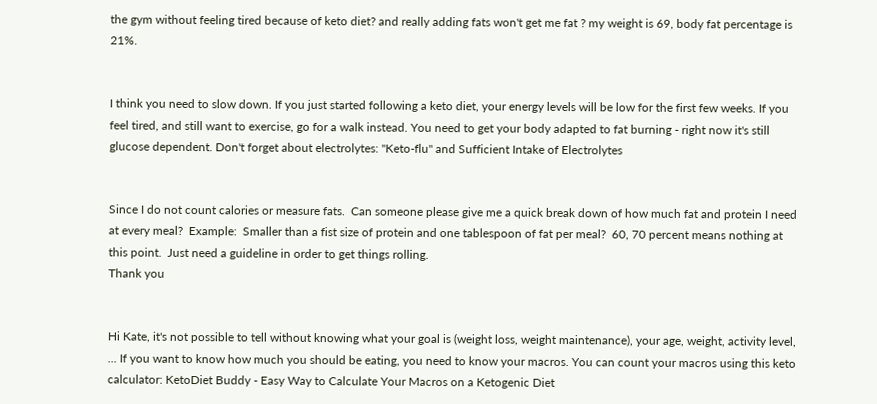the gym without feeling tired because of keto diet? and really adding fats won't get me fat ? my weight is 69, body fat percentage is 21%.


I think you need to slow down. If you just started following a keto diet, your energy levels will be low for the first few weeks. If you feel tired, and still want to exercise, go for a walk instead. You need to get your body adapted to fat burning - right now it's still glucose dependent. Don't forget about electrolytes: "Keto-flu" and Sufficient Intake of Electrolytes


Since I do not count calories or measure fats.  Can someone please give me a quick break down of how much fat and protein I need at every meal?  Example:  Smaller than a fist size of protein and one tablespoon of fat per meal?  60, 70 percent means nothing at this point.  Just need a guideline in order to get things rolling.
Thank you


Hi Kate, it's not possible to tell without knowing what your goal is (weight loss, weight maintenance), your age, weight, activity level, ... If you want to know how much you should be eating, you need to know your macros. You can count your macros using this keto calculator: KetoDiet Buddy - Easy Way to Calculate Your Macros on a Ketogenic Diet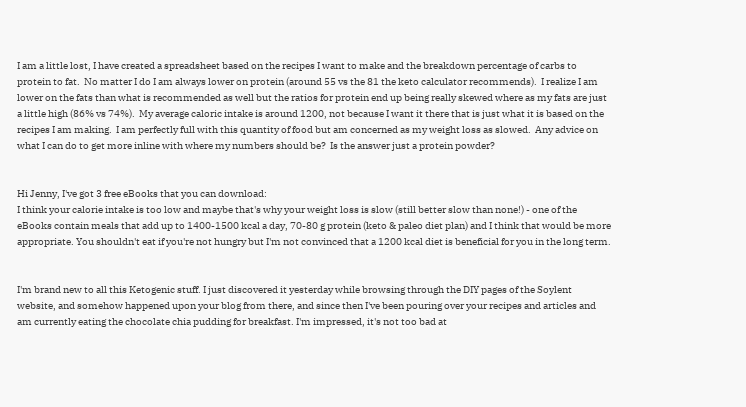I am a little lost, I have created a spreadsheet based on the recipes I want to make and the breakdown percentage of carbs to protein to fat.  No matter I do I am always lower on protein (around 55 vs the 81 the keto calculator recommends).  I realize I am lower on the fats than what is recommended as well but the ratios for protein end up being really skewed where as my fats are just a little high (86% vs 74%).  My average caloric intake is around 1200, not because I want it there that is just what it is based on the recipes I am making.  I am perfectly full with this quantity of food but am concerned as my weight loss as slowed.  Any advice on what I can do to get more inline with where my numbers should be?  Is the answer just a protein powder?


Hi Jenny, I've got 3 free eBooks that you can download:
I think your calorie intake is too low and maybe that's why your weight loss is slow (still better slow than none!) - one of the eBooks contain meals that add up to 1400-1500 kcal a day, 70-80 g protein (keto & paleo diet plan) and I think that would be more appropriate. You shouldn't eat if you're not hungry but I'm not convinced that a 1200 kcal diet is beneficial for you in the long term.


I'm brand new to all this Ketogenic stuff. I just discovered it yesterday while browsing through the DIY pages of the Soylent website, and somehow happened upon your blog from there, and since then I've been pouring over your recipes and articles and am currently eating the chocolate chia pudding for breakfast. I'm impressed, it's not too bad at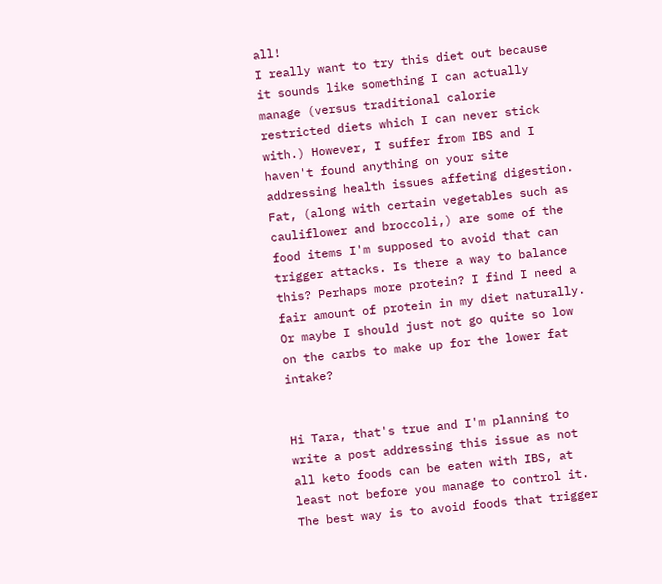all!
I really want to try this diet out because it sounds like something I can actually manage (versus traditional calorie restricted diets which I can never stick with.) However, I suffer from IBS and I haven't found anything on your site addressing health issues affeting digestion.
Fat, (along with certain vegetables such as cauliflower and broccoli,) are some of the food items I'm supposed to avoid that can trigger attacks. Is there a way to balance this? Perhaps more protein? I find I need a fair amount of protein in my diet naturally. Or maybe I should just not go quite so low on the carbs to make up for the lower fat intake?


Hi Tara, that's true and I'm planning to write a post addressing this issue as not all keto foods can be eaten with IBS, at least not before you manage to control it. The best way is to avoid foods that trigger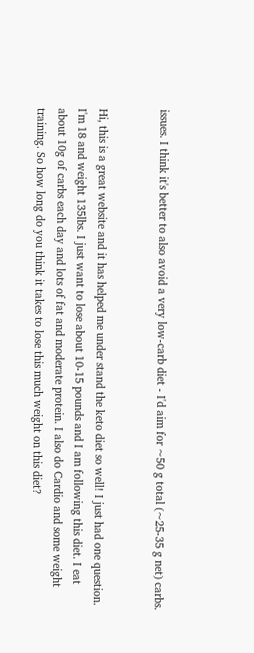issues. I think it's better to also avoid a very low-carb diet - I'd aim for ~50 g total (~25-35 g net) carbs.


Hi, this is a great website and it has helped me under stand the keto diet so well! I just had one question. I'm 18 and weight 135lbs. I just want to lose about 10-15 pounds and I am following this diet. I eat about 10g of carbs each day and lots of fat and moderate protein. I also do Cardio and some weight training. So how long do you think it takes to lose this much weight on this diet?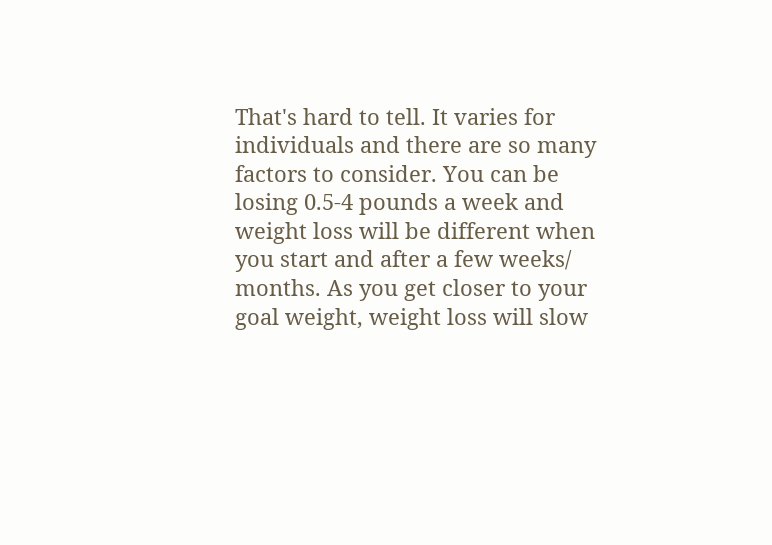That's hard to tell. It varies for individuals and there are so many factors to consider. You can be losing 0.5-4 pounds a week and weight loss will be different when you start and after a few weeks/ months. As you get closer to your goal weight, weight loss will slow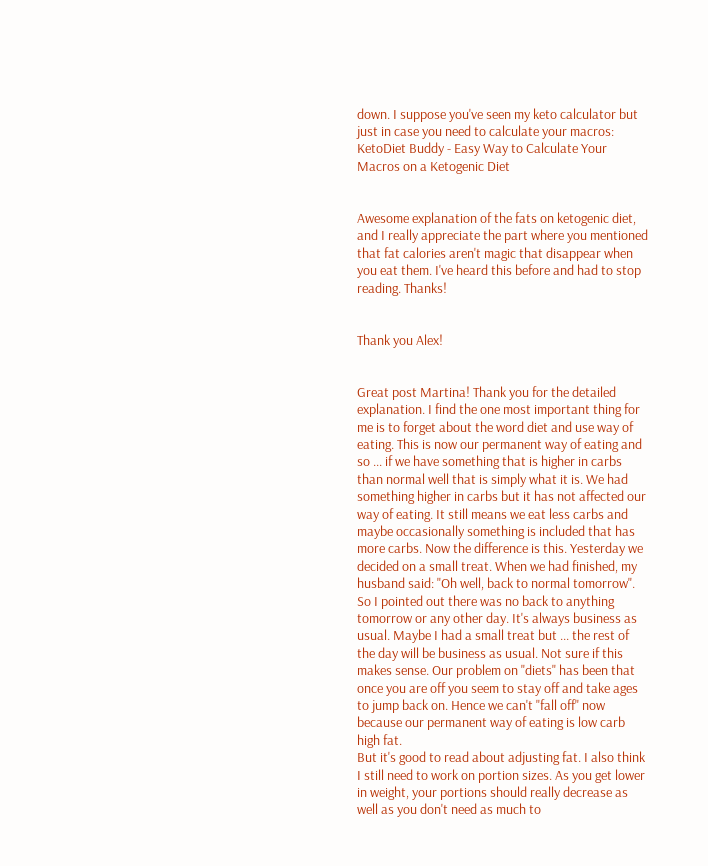down. I suppose you've seen my keto calculator but just in case you need to calculate your macros: KetoDiet Buddy - Easy Way to Calculate Your Macros on a Ketogenic Diet


Awesome explanation of the fats on ketogenic diet, and I really appreciate the part where you mentioned that fat calories aren't magic that disappear when you eat them. I've heard this before and had to stop reading. Thanks!


Thank you Alex!


Great post Martina! Thank you for the detailed explanation. I find the one most important thing for me is to forget about the word diet and use way of eating. This is now our permanent way of eating and so ... if we have something that is higher in carbs than normal well that is simply what it is. We had something higher in carbs but it has not affected our way of eating. It still means we eat less carbs and maybe occasionally something is included that has more carbs. Now the difference is this. Yesterday we decided on a small treat. When we had finished, my husband said: "Oh well, back to normal tomorrow".  So I pointed out there was no back to anything tomorrow or any other day. It's always business as usual. Maybe I had a small treat but ... the rest of the day will be business as usual. Not sure if this makes sense. Our problem on "diets" has been that once you are off you seem to stay off and take ages to jump back on. Hence we can't "fall off" now because our permanent way of eating is low carb high fat.
But it's good to read about adjusting fat. I also think I still need to work on portion sizes. As you get lower in weight, your portions should really decrease as well as you don't need as much to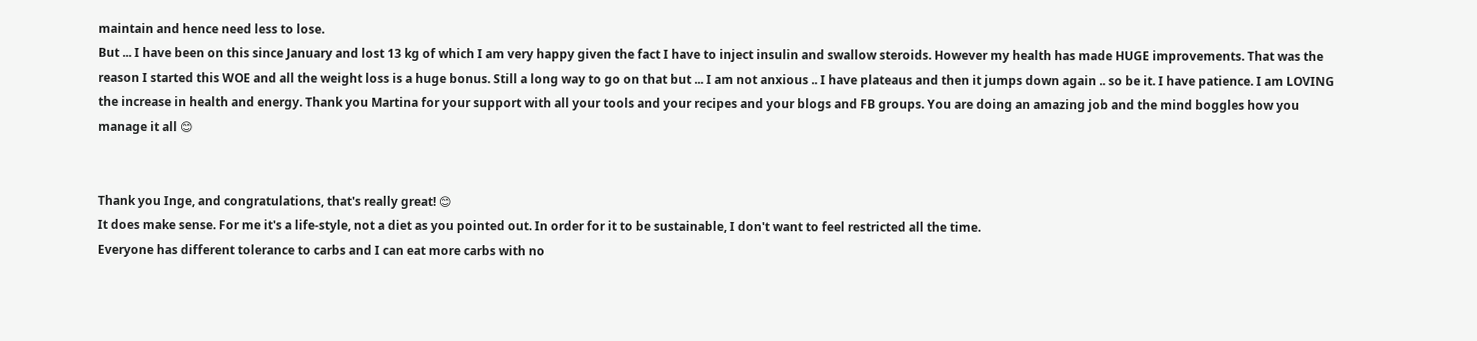maintain and hence need less to lose.
But ... I have been on this since January and lost 13 kg of which I am very happy given the fact I have to inject insulin and swallow steroids. However my health has made HUGE improvements. That was the reason I started this WOE and all the weight loss is a huge bonus. Still a long way to go on that but ... I am not anxious .. I have plateaus and then it jumps down again .. so be it. I have patience. I am LOVING the increase in health and energy. Thank you Martina for your support with all your tools and your recipes and your blogs and FB groups. You are doing an amazing job and the mind boggles how you manage it all 😊


Thank you Inge, and congratulations, that's really great! 😊
It does make sense. For me it's a life-style, not a diet as you pointed out. In order for it to be sustainable, I don't want to feel restricted all the time.
Everyone has different tolerance to carbs and I can eat more carbs with no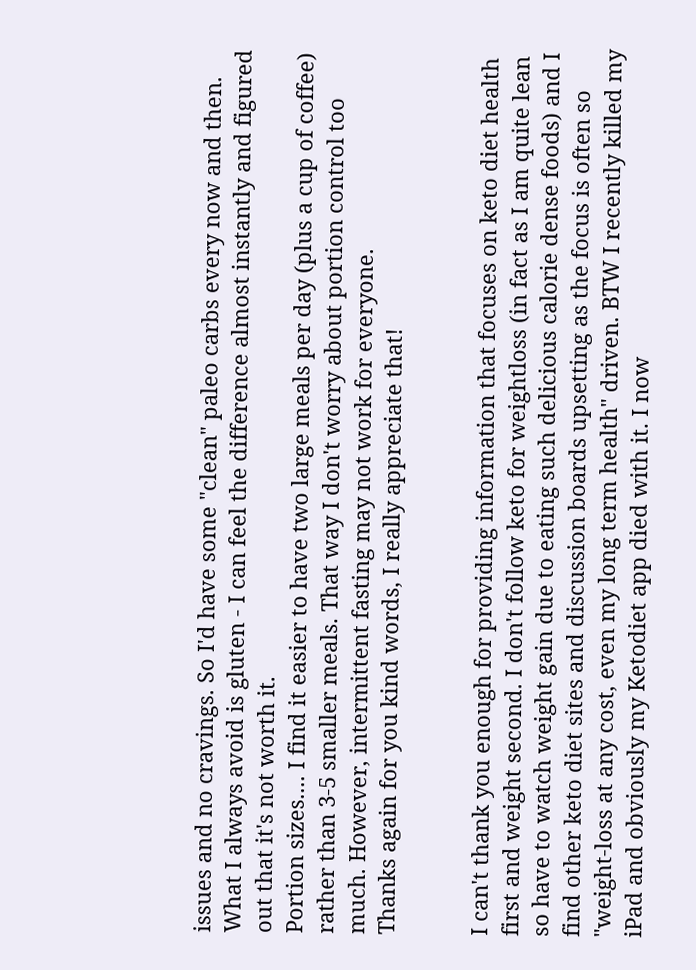issues and no cravings. So I'd have some "clean" paleo carbs every now and then. What I always avoid is gluten - I can feel the difference almost instantly and figured out that it's not worth it.
Portion sizes.... I find it easier to have two large meals per day (plus a cup of coffee) rather than 3-5 smaller meals. That way I don't worry about portion control too much. However, intermittent fasting may not work for everyone.
Thanks again for you kind words, I really appreciate that!


I can't thank you enough for providing information that focuses on keto diet health first and weight second. I don't follow keto for weightloss (in fact as I am quite lean so have to watch weight gain due to eating such delicious calorie dense foods) and I find other keto diet sites and discussion boards upsetting as the focus is often so "weight-loss at any cost, even my long term health" driven. BTW I recently killed my iPad and obviously my Ketodiet app died with it. I now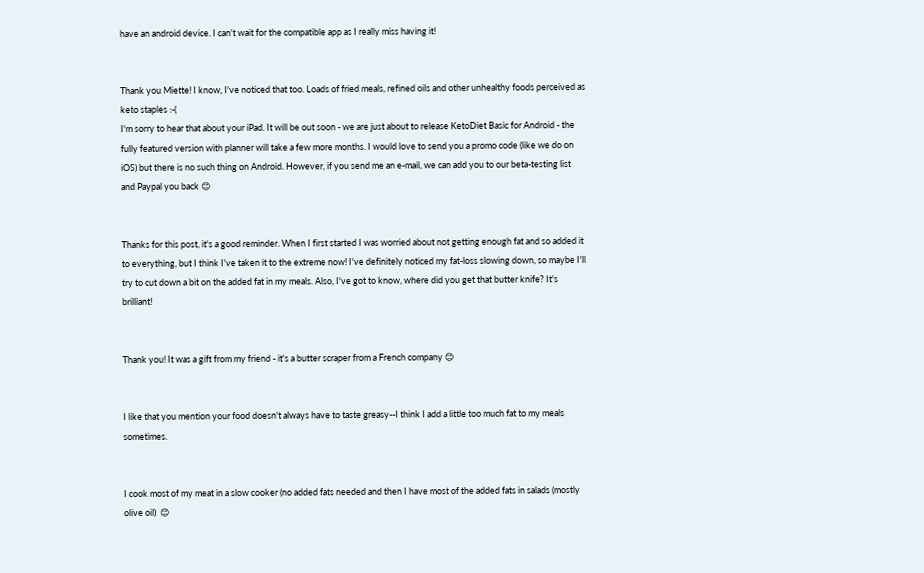have an android device. I can't wait for the compatible app as I really miss having it!


Thank you Miette! I know, I've noticed that too. Loads of fried meals, refined oils and other unhealthy foods perceived as keto staples :-(
I'm sorry to hear that about your iPad. It will be out soon - we are just about to release KetoDiet Basic for Android - the fully featured version with planner will take a few more months. I would love to send you a promo code (like we do on iOS) but there is no such thing on Android. However, if you send me an e-mail, we can add you to our beta-testing list and Paypal you back 😊


Thanks for this post, it's a good reminder. When I first started I was worried about not getting enough fat and so added it to everything, but I think I've taken it to the extreme now! I've definitely noticed my fat-loss slowing down, so maybe I'll try to cut down a bit on the added fat in my meals. Also, I've got to know, where did you get that butter knife? It's brilliant!


Thank you! It was a gift from my friend - it's a butter scraper from a French company 😊


I like that you mention your food doesn't always have to taste greasy--I think I add a little too much fat to my meals sometimes.


I cook most of my meat in a slow cooker (no added fats needed and then I have most of the added fats in salads (mostly olive oil)  😊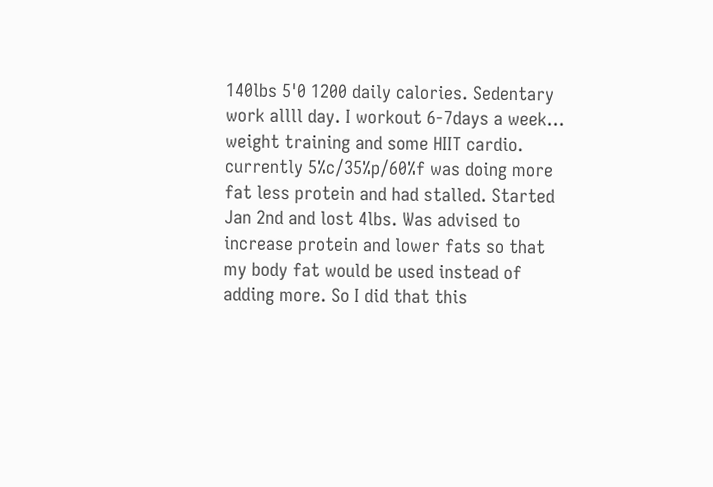140lbs 5'0 1200 daily calories. Sedentary work allll day. I workout 6-7days a week... weight training and some HIIT cardio. currently 5%c/35%p/60%f was doing more fat less protein and had stalled. Started Jan 2nd and lost 4lbs. Was advised to increase protein and lower fats so that my body fat would be used instead of adding more. So I did that this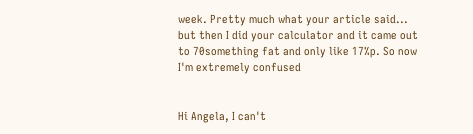week. Pretty much what your article said... but then I did your calculator and it came out to 70something fat and only like 17%p. So now I'm extremely confused


Hi Angela, I can't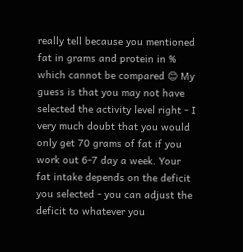really tell because you mentioned fat in grams and protein in % which cannot be compared 😊 My guess is that you may not have selected the activity level right - I very much doubt that you would only get 70 grams of fat if you work out 6-7 day a week. Your fat intake depends on the deficit you selected - you can adjust the deficit to whatever you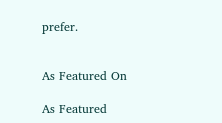prefer.


As Featured On

As Featured